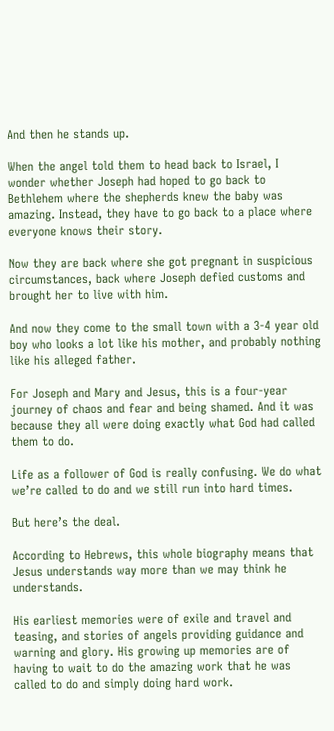And then he stands up.

When the angel told them to head back to Israel, I wonder whether Joseph had hoped to go back to Bethlehem where the shepherds knew the baby was amazing. Instead, they have to go back to a place where everyone knows their story.

Now they are back where she got pregnant in suspicious circumstances, back where Joseph defied customs and brought her to live with him.

And now they come to the small town with a 3-4 year old boy who looks a lot like his mother, and probably nothing like his alleged father.

For Joseph and Mary and Jesus, this is a four-year journey of chaos and fear and being shamed. And it was because they all were doing exactly what God had called them to do.

Life as a follower of God is really confusing. We do what we’re called to do and we still run into hard times.

But here’s the deal.

According to Hebrews, this whole biography means that Jesus understands way more than we may think he understands.

His earliest memories were of exile and travel and teasing, and stories of angels providing guidance and warning and glory. His growing up memories are of having to wait to do the amazing work that he was called to do and simply doing hard work.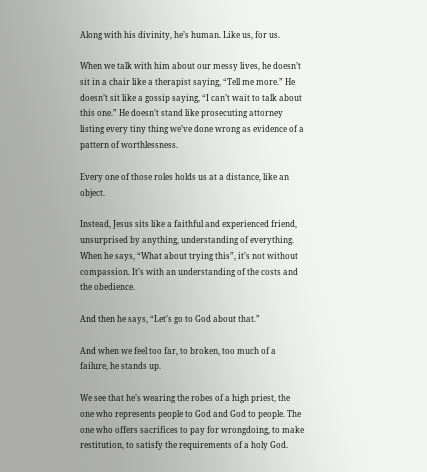Along with his divinity, he’s human. Like us, for us.

When we talk with him about our messy lives, he doesn’t sit in a chair like a therapist saying, “Tell me more.” He doesn’t sit like a gossip saying, “I can’t wait to talk about this one.” He doesn’t stand like prosecuting attorney listing every tiny thing we’ve done wrong as evidence of a pattern of worthlessness.

Every one of those roles holds us at a distance, like an object.

Instead, Jesus sits like a faithful and experienced friend, unsurprised by anything, understanding of everything. When he says, “What about trying this”, it’s not without compassion. It’s with an understanding of the costs and the obedience.

And then he says, “Let’s go to God about that.”

And when we feel too far, to broken, too much of a failure, he stands up.

We see that he’s wearing the robes of a high priest, the one who represents people to God and God to people. The one who offers sacrifices to pay for wrongdoing, to make restitution, to satisfy the requirements of a holy God.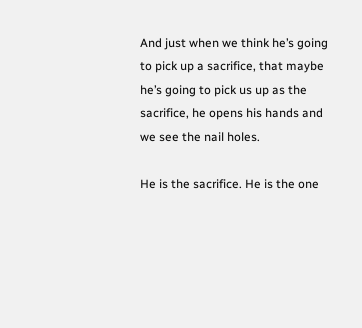And just when we think he’s going to pick up a sacrifice, that maybe he’s going to pick us up as the sacrifice, he opens his hands and we see the nail holes.

He is the sacrifice. He is the one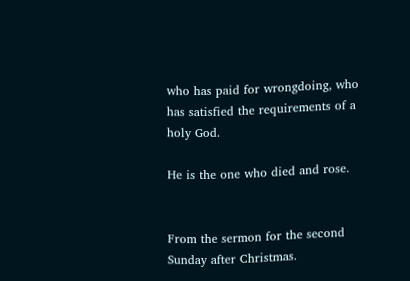who has paid for wrongdoing, who has satisfied the requirements of a holy God.

He is the one who died and rose.


From the sermon for the second Sunday after Christmas.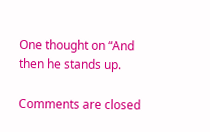One thought on “And then he stands up.

Comments are closed